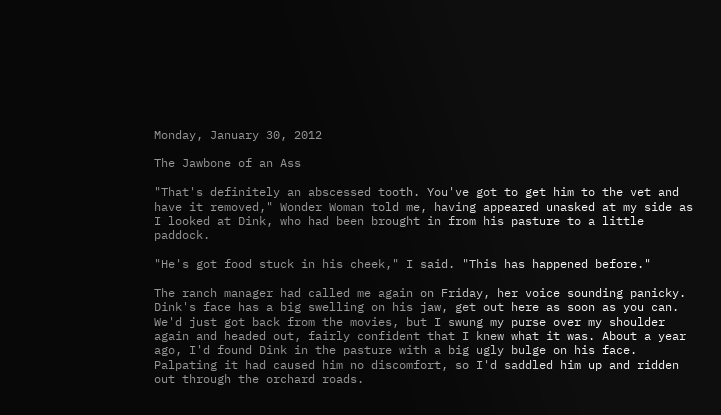Monday, January 30, 2012

The Jawbone of an Ass

"That's definitely an abscessed tooth. You've got to get him to the vet and have it removed," Wonder Woman told me, having appeared unasked at my side as I looked at Dink, who had been brought in from his pasture to a little paddock.

"He's got food stuck in his cheek," I said. "This has happened before."

The ranch manager had called me again on Friday, her voice sounding panicky. Dink's face has a big swelling on his jaw, get out here as soon as you can.  We'd just got back from the movies, but I swung my purse over my shoulder again and headed out, fairly confident that I knew what it was. About a year ago, I'd found Dink in the pasture with a big ugly bulge on his face. Palpating it had caused him no discomfort, so I'd saddled him up and ridden out through the orchard roads.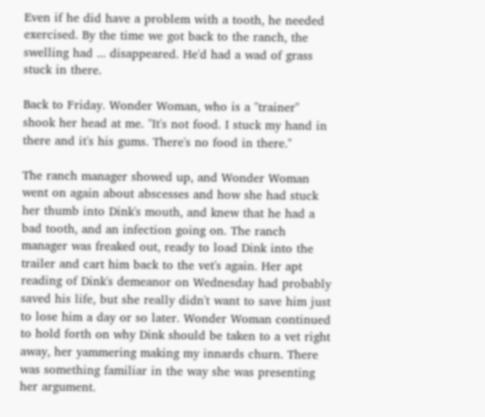Even if he did have a problem with a tooth, he needed exercised. By the time we got back to the ranch, the swelling had ... disappeared. He'd had a wad of grass stuck in there.

Back to Friday. Wonder Woman, who is a "trainer" shook her head at me. "It's not food. I stuck my hand in there and it's his gums. There's no food in there."

The ranch manager showed up, and Wonder Woman went on again about abscesses and how she had stuck her thumb into Dink's mouth, and knew that he had a bad tooth, and an infection going on. The ranch manager was freaked out, ready to load Dink into the trailer and cart him back to the vet's again. Her apt reading of Dink's demeanor on Wednesday had probably saved his life, but she really didn't want to save him just to lose him a day or so later. Wonder Woman continued to hold forth on why Dink should be taken to a vet right away, her yammering making my innards churn. There was something familiar in the way she was presenting her argument.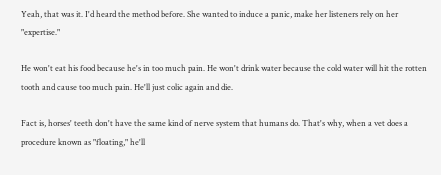Yeah, that was it. I'd heard the method before. She wanted to induce a panic, make her listeners rely on her "expertise."

He won't eat his food because he's in too much pain. He won't drink water because the cold water will hit the rotten tooth and cause too much pain. He'll just colic again and die.

Fact is, horses' teeth don't have the same kind of nerve system that humans do. That's why, when a vet does a procedure known as "floating," he'll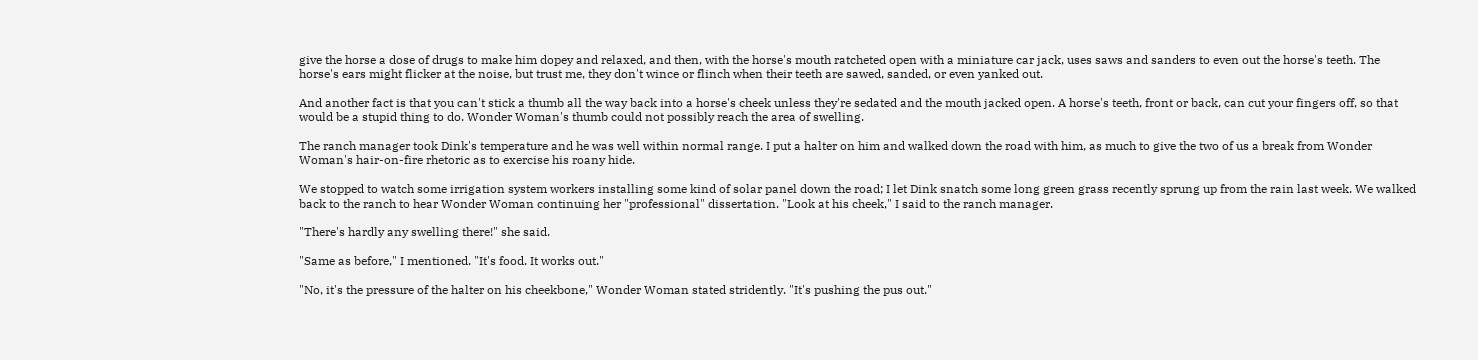give the horse a dose of drugs to make him dopey and relaxed, and then, with the horse's mouth ratcheted open with a miniature car jack, uses saws and sanders to even out the horse's teeth. The horse's ears might flicker at the noise, but trust me, they don't wince or flinch when their teeth are sawed, sanded, or even yanked out.

And another fact is that you can't stick a thumb all the way back into a horse's cheek unless they're sedated and the mouth jacked open. A horse's teeth, front or back, can cut your fingers off, so that would be a stupid thing to do. Wonder Woman's thumb could not possibly reach the area of swelling.

The ranch manager took Dink's temperature and he was well within normal range. I put a halter on him and walked down the road with him, as much to give the two of us a break from Wonder Woman's hair-on-fire rhetoric as to exercise his roany hide.

We stopped to watch some irrigation system workers installing some kind of solar panel down the road; I let Dink snatch some long green grass recently sprung up from the rain last week. We walked back to the ranch to hear Wonder Woman continuing her "professional" dissertation. "Look at his cheek," I said to the ranch manager.

"There's hardly any swelling there!" she said.

"Same as before," I mentioned. "It's food. It works out."

"No, it's the pressure of the halter on his cheekbone," Wonder Woman stated stridently. "It's pushing the pus out."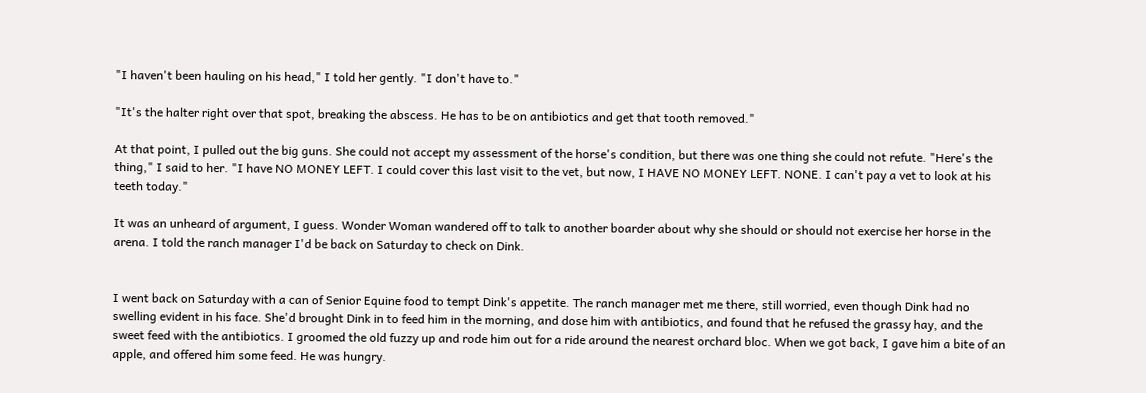"I haven't been hauling on his head," I told her gently. "I don't have to."

"It's the halter right over that spot, breaking the abscess. He has to be on antibiotics and get that tooth removed."

At that point, I pulled out the big guns. She could not accept my assessment of the horse's condition, but there was one thing she could not refute. "Here's the thing," I said to her. "I have NO MONEY LEFT. I could cover this last visit to the vet, but now, I HAVE NO MONEY LEFT. NONE. I can't pay a vet to look at his teeth today."

It was an unheard of argument, I guess. Wonder Woman wandered off to talk to another boarder about why she should or should not exercise her horse in the arena. I told the ranch manager I'd be back on Saturday to check on Dink.


I went back on Saturday with a can of Senior Equine food to tempt Dink's appetite. The ranch manager met me there, still worried, even though Dink had no swelling evident in his face. She'd brought Dink in to feed him in the morning, and dose him with antibiotics, and found that he refused the grassy hay, and the sweet feed with the antibiotics. I groomed the old fuzzy up and rode him out for a ride around the nearest orchard bloc. When we got back, I gave him a bite of an apple, and offered him some feed. He was hungry.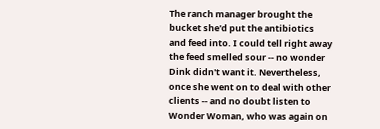The ranch manager brought the bucket she'd put the antibiotics and feed into. I could tell right away the feed smelled sour -- no wonder Dink didn't want it. Nevertheless, once she went on to deal with other clients -- and no doubt listen to Wonder Woman, who was again on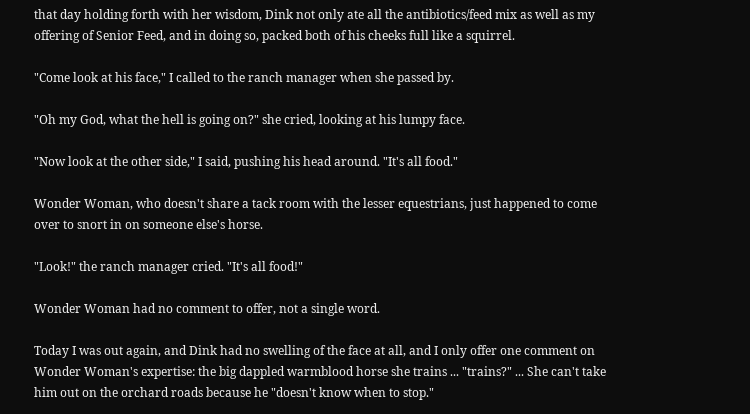that day holding forth with her wisdom, Dink not only ate all the antibiotics/feed mix as well as my offering of Senior Feed, and in doing so, packed both of his cheeks full like a squirrel.

"Come look at his face," I called to the ranch manager when she passed by.

"Oh my God, what the hell is going on?" she cried, looking at his lumpy face.

"Now look at the other side," I said, pushing his head around. "It's all food."

Wonder Woman, who doesn't share a tack room with the lesser equestrians, just happened to come over to snort in on someone else's horse.

"Look!" the ranch manager cried. "It's all food!"

Wonder Woman had no comment to offer, not a single word.

Today I was out again, and Dink had no swelling of the face at all, and I only offer one comment on Wonder Woman's expertise: the big dappled warmblood horse she trains ... "trains?" ... She can't take him out on the orchard roads because he "doesn't know when to stop."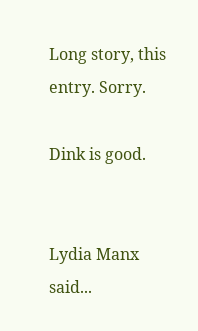Long story, this entry. Sorry.

Dink is good.


Lydia Manx said...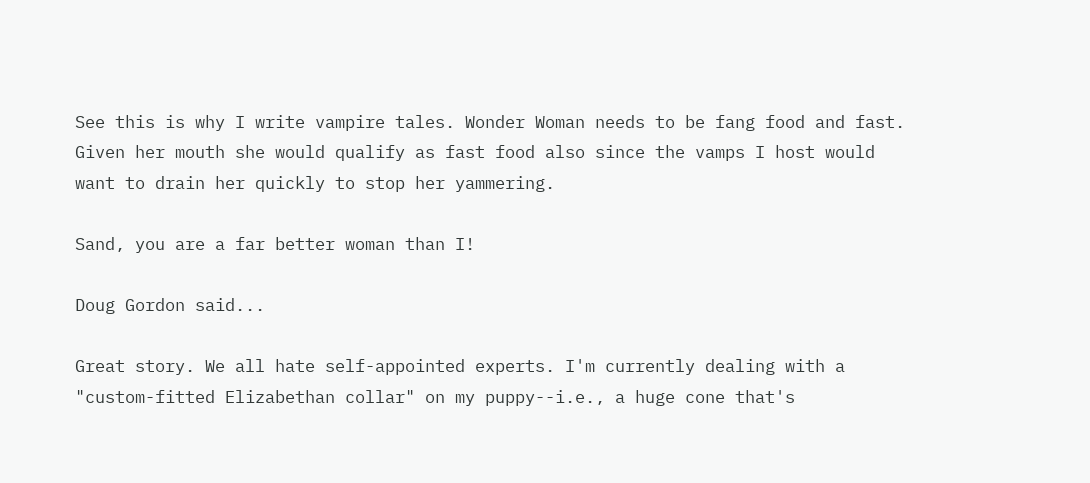See this is why I write vampire tales. Wonder Woman needs to be fang food and fast. Given her mouth she would qualify as fast food also since the vamps I host would want to drain her quickly to stop her yammering.

Sand, you are a far better woman than I!

Doug Gordon said...

Great story. We all hate self-appointed experts. I'm currently dealing with a "custom-fitted Elizabethan collar" on my puppy--i.e., a huge cone that's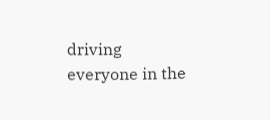driving everyone in the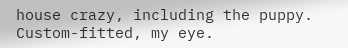house crazy, including the puppy. Custom-fitted, my eye.